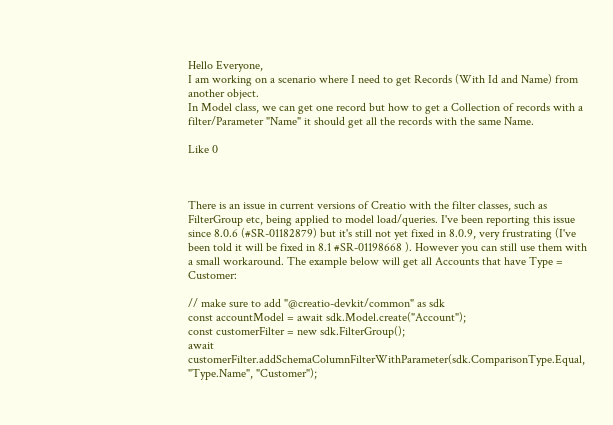Hello Everyone,
I am working on a scenario where I need to get Records (With Id and Name) from another object.
In Model class, we can get one record but how to get a Collection of records with a filter/Parameter "Name" it should get all the records with the same Name.

Like 0



There is an issue in current versions of Creatio with the filter classes, such as FilterGroup etc, being applied to model load/queries. I've been reporting this issue since 8.0.6 (#SR-01182879) but it's still not yet fixed in 8.0.9, very frustrating (I've been told it will be fixed in 8.1 #SR-01198668 ). However you can still use them with a small workaround. The example below will get all Accounts that have Type = Customer:

// make sure to add "@creatio-devkit/common" as sdk
const accountModel = await sdk.Model.create("Account");
const customerFilter = new sdk.FilterGroup();
await customerFilter.addSchemaColumnFilterWithParameter(sdk.ComparisonType.Equal, "Type.Name", "Customer");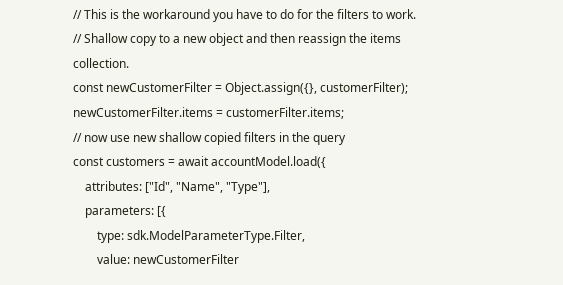// This is the workaround you have to do for the filters to work.
// Shallow copy to a new object and then reassign the items collection.
const newCustomerFilter = Object.assign({}, customerFilter);
newCustomerFilter.items = customerFilter.items;
// now use new shallow copied filters in the query
const customers = await accountModel.load({
    attributes: ["Id", "Name", "Type"],
    parameters: [{
        type: sdk.ModelParameterType.Filter,
        value: newCustomerFilter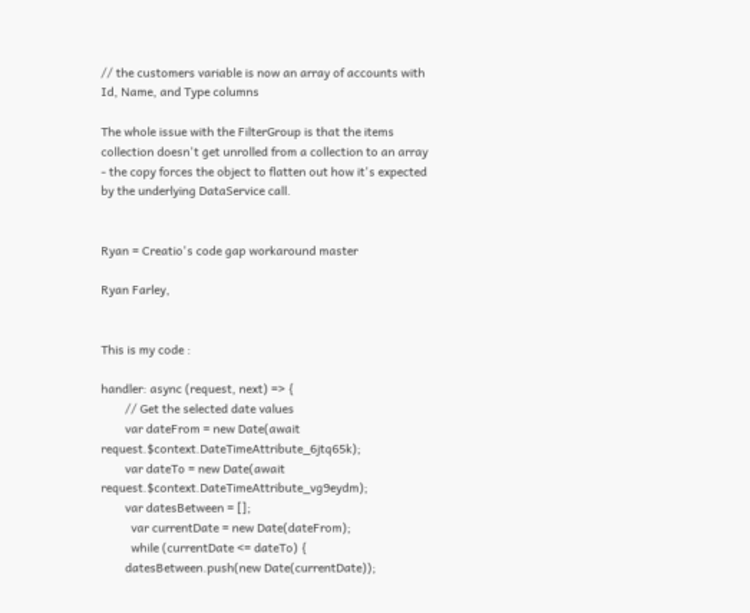// the customers variable is now an array of accounts with Id, Name, and Type columns

The whole issue with the FilterGroup is that the items collection doesn't get unrolled from a collection to an array - the copy forces the object to flatten out how it's expected by the underlying DataService call.


Ryan = Creatio's code gap workaround master

Ryan Farley,


This is my code :

handler: async (request, next) => {
        // Get the selected date values
        var dateFrom = new Date(await request.$context.DateTimeAttribute_6jtq65k);
        var dateTo = new Date(await request.$context.DateTimeAttribute_vg9eydm);
        var datesBetween = [];
          var currentDate = new Date(dateFrom);
          while (currentDate <= dateTo) {
        datesBetween.push(new Date(currentDate));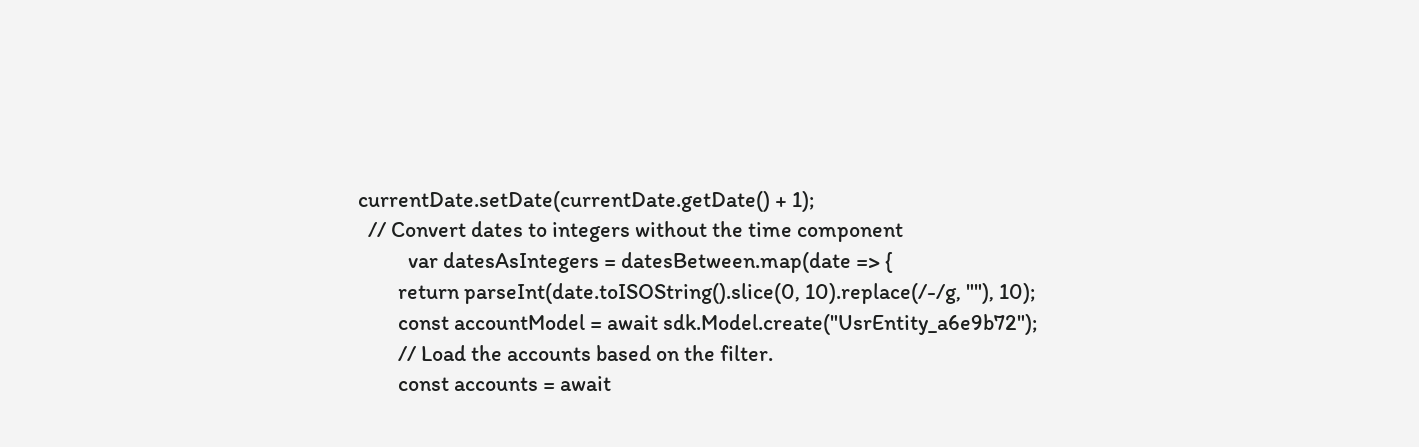currentDate.setDate(currentDate.getDate() + 1);
  // Convert dates to integers without the time component
          var datesAsIntegers = datesBetween.map(date => {
        return parseInt(date.toISOString().slice(0, 10).replace(/-/g, ""), 10);
        const accountModel = await sdk.Model.create("UsrEntity_a6e9b72");
        // Load the accounts based on the filter.
        const accounts = await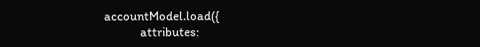accountModel.load({
            attributes: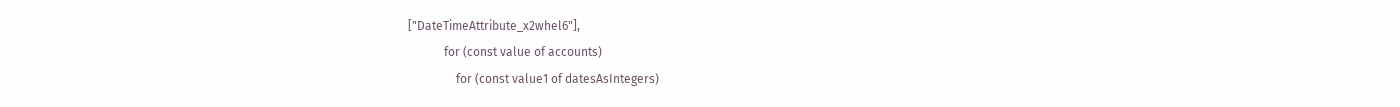["DateTimeAttribute_x2whel6"],
            for (const value of accounts)
                for (const value1 of datesAsIntegers)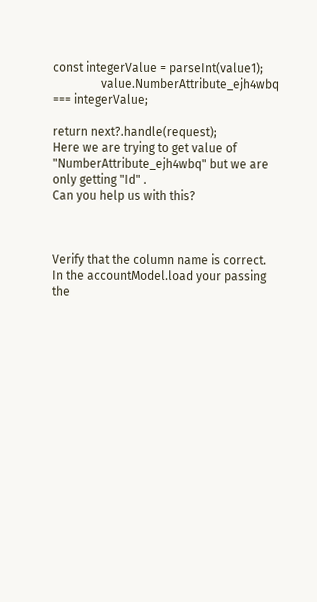const integerValue = parseInt(value1);
                value.NumberAttribute_ejh4wbq === integerValue;

return next?.handle(request);
Here we are trying to get value of "NumberAttribute_ejh4wbq" but we are only getting "Id" .
Can you help us with this?



Verify that the column name is correct. In the accountModel.load your passing the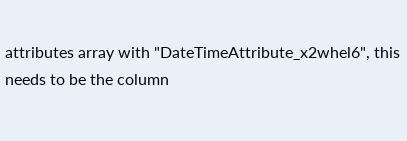attributes array with "DateTimeAttribute_x2whel6", this needs to be the column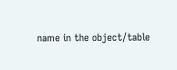name in the object/table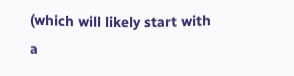(which will likely start with a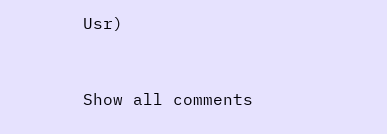Usr)


Show all comments